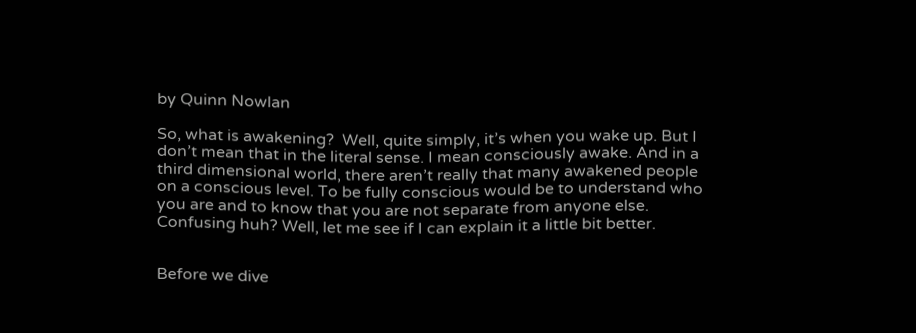by Quinn Nowlan

So, what is awakening?  Well, quite simply, it’s when you wake up. But I don’t mean that in the literal sense. I mean consciously awake. And in a third dimensional world, there aren’t really that many awakened people on a conscious level. To be fully conscious would be to understand who you are and to know that you are not separate from anyone else. Confusing huh? Well, let me see if I can explain it a little bit better.


Before we dive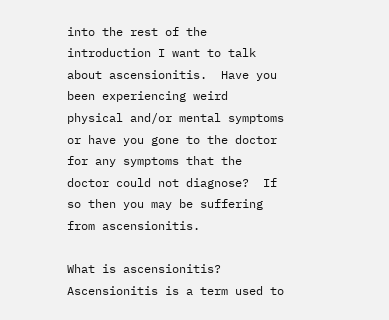into the rest of the introduction I want to talk about ascensionitis.  Have you been experiencing weird physical and/or mental symptoms or have you gone to the doctor for any symptoms that the doctor could not diagnose?  If so then you may be suffering from ascensionitis.

What is ascensionitis?  Ascensionitis is a term used to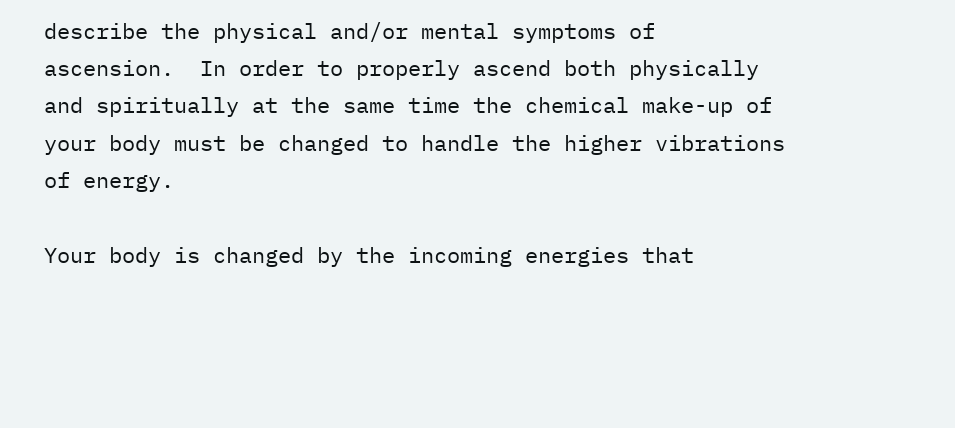describe the physical and/or mental symptoms of ascension.  In order to properly ascend both physically and spiritually at the same time the chemical make-up of your body must be changed to handle the higher vibrations of energy.

Your body is changed by the incoming energies that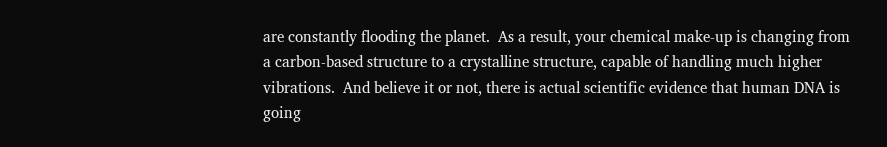are constantly flooding the planet.  As a result, your chemical make-up is changing from a carbon-based structure to a crystalline structure, capable of handling much higher vibrations.  And believe it or not, there is actual scientific evidence that human DNA is going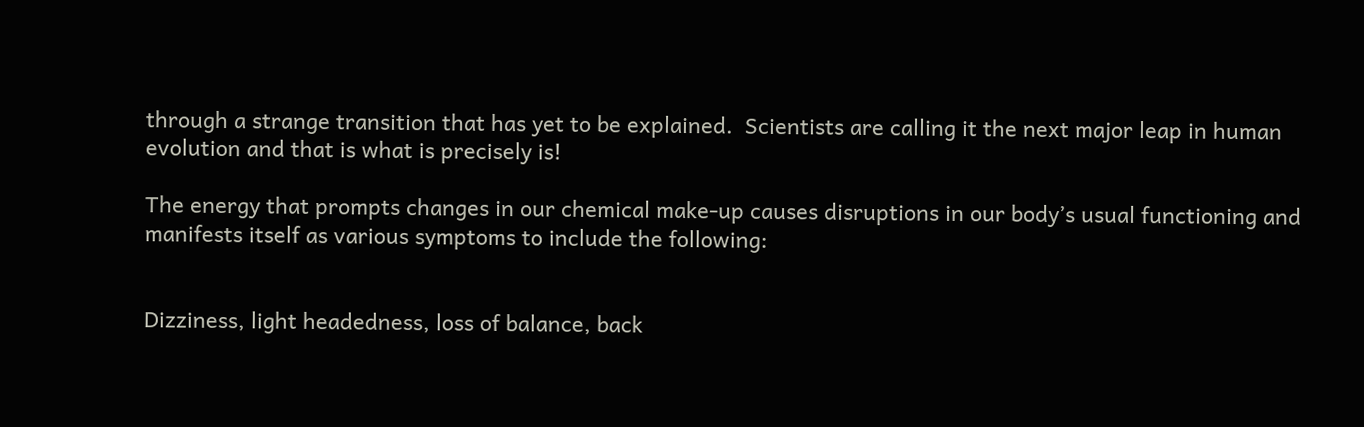through a strange transition that has yet to be explained.  Scientists are calling it the next major leap in human evolution and that is what is precisely is!

The energy that prompts changes in our chemical make-up causes disruptions in our body’s usual functioning and manifests itself as various symptoms to include the following:


Dizziness, light headedness, loss of balance, back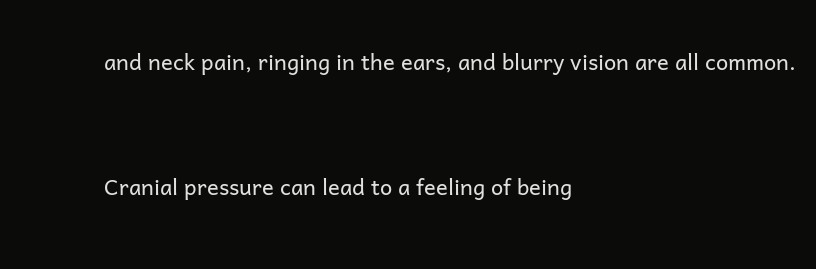and neck pain, ringing in the ears, and blurry vision are all common.


Cranial pressure can lead to a feeling of being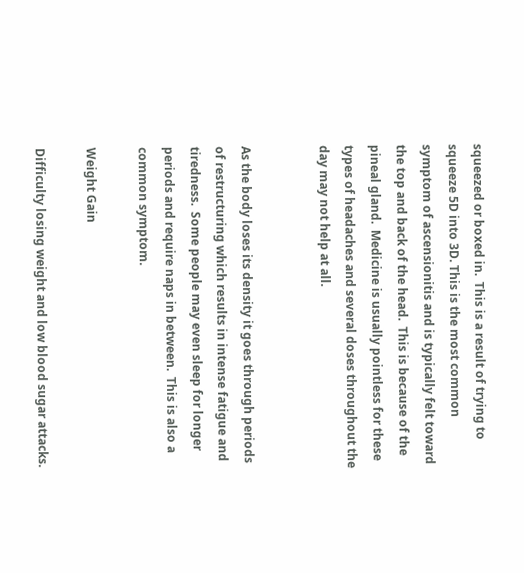squeezed or boxed in.  This is a result of trying to squeeze 5D into 3D. This is the most common symptom of ascensionitis and is typically felt toward the top and back of the head.  This is because of the pineal gland.  Medicine is usually pointless for these types of headaches and several doses throughout the day may not help at all.


As the body loses its density it goes through periods of restructuring which results in intense fatigue and tiredness.  Some people may even sleep for longer periods and require naps in between.  This is also a common symptom.

Weight Gain

Difficulty losing weight and low blood sugar attacks.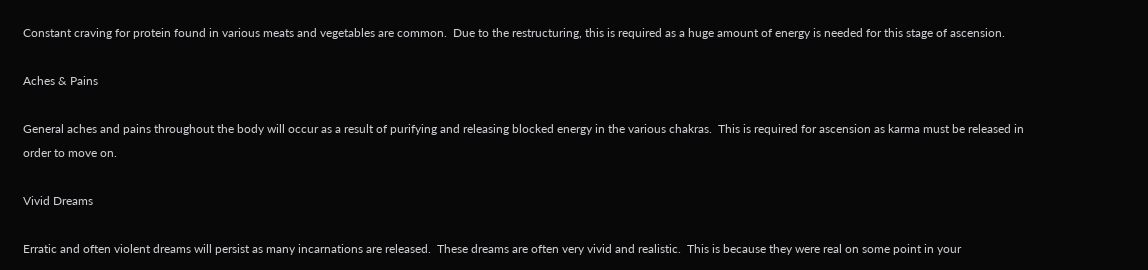Constant craving for protein found in various meats and vegetables are common.  Due to the restructuring, this is required as a huge amount of energy is needed for this stage of ascension.

Aches & Pains

General aches and pains throughout the body will occur as a result of purifying and releasing blocked energy in the various chakras.  This is required for ascension as karma must be released in order to move on.

Vivid Dreams

Erratic and often violent dreams will persist as many incarnations are released.  These dreams are often very vivid and realistic.  This is because they were real on some point in your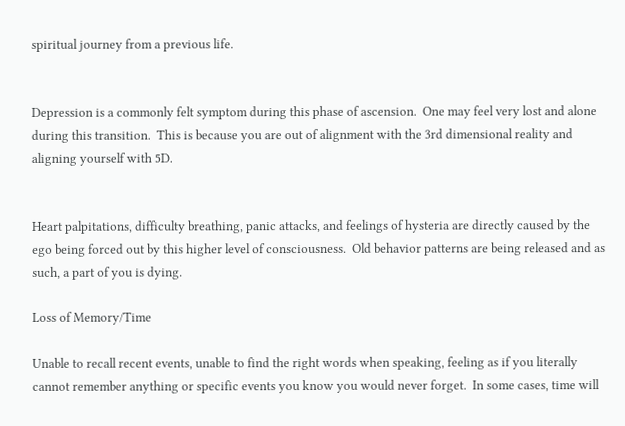spiritual journey from a previous life.


Depression is a commonly felt symptom during this phase of ascension.  One may feel very lost and alone during this transition.  This is because you are out of alignment with the 3rd dimensional reality and aligning yourself with 5D.


Heart palpitations, difficulty breathing, panic attacks, and feelings of hysteria are directly caused by the ego being forced out by this higher level of consciousness.  Old behavior patterns are being released and as such, a part of you is dying.

Loss of Memory/Time

Unable to recall recent events, unable to find the right words when speaking, feeling as if you literally cannot remember anything or specific events you know you would never forget.  In some cases, time will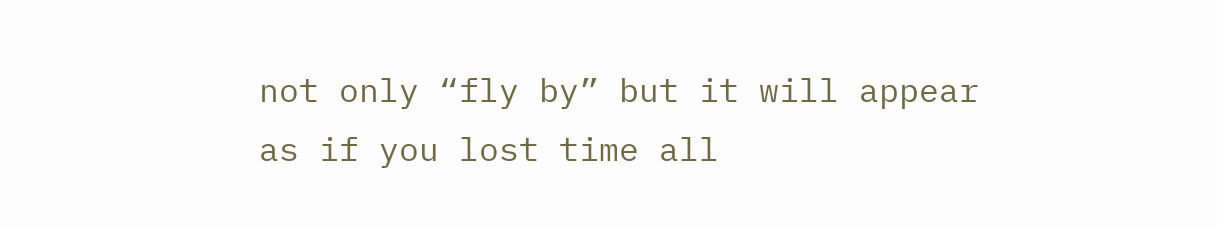not only “fly by” but it will appear as if you lost time all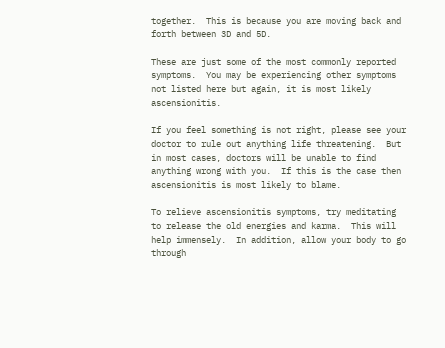together.  This is because you are moving back and forth between 3D and 5D.

These are just some of the most commonly reported symptoms.  You may be experiencing other symptoms not listed here but again, it is most likely ascensionitis.

If you feel something is not right, please see your doctor to rule out anything life threatening.  But in most cases, doctors will be unable to find anything wrong with you.  If this is the case then ascensionitis is most likely to blame.

To relieve ascensionitis symptoms, try meditating to release the old energies and karma.  This will help immensely.  In addition, allow your body to go through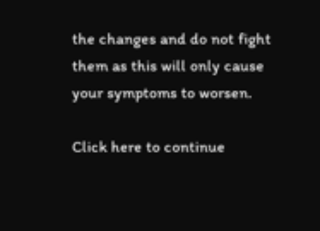the changes and do not fight them as this will only cause your symptoms to worsen.

Click here to continue